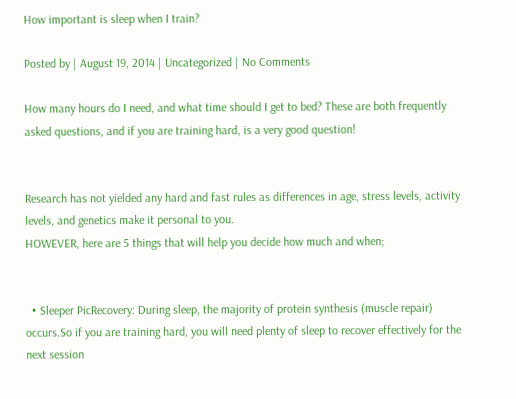How important is sleep when I train?

Posted by | August 19, 2014 | Uncategorized | No Comments

How many hours do I need, and what time should I get to bed? These are both frequently asked questions, and if you are training hard, is a very good question!


Research has not yielded any hard and fast rules as differences in age, stress levels, activity levels, and genetics make it personal to you.
HOWEVER, here are 5 things that will help you decide how much and when;


  • Sleeper PicRecovery: During sleep, the majority of protein synthesis (muscle repair) occurs.So if you are training hard, you will need plenty of sleep to recover effectively for the next session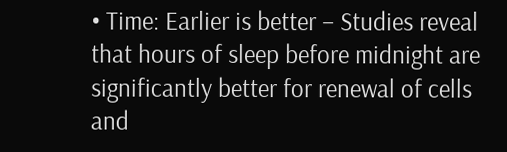• Time: Earlier is better – Studies reveal that hours of sleep before midnight are significantly better for renewal of cells and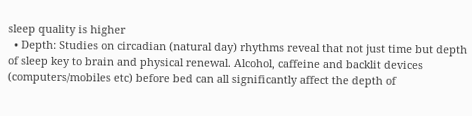sleep quality is higher
  • Depth: Studies on circadian (natural day) rhythms reveal that not just time but depth of sleep key to brain and physical renewal. Alcohol, caffeine and backlit devices (computers/mobiles etc) before bed can all significantly affect the depth of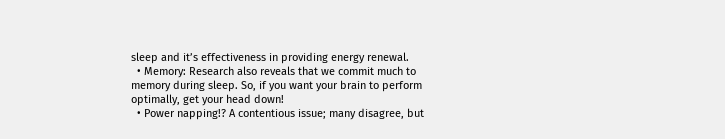sleep and it’s effectiveness in providing energy renewal.
  • Memory: Research also reveals that we commit much to memory during sleep. So, if you want your brain to perform optimally, get your head down!
  • Power napping!? A contentious issue; many disagree, but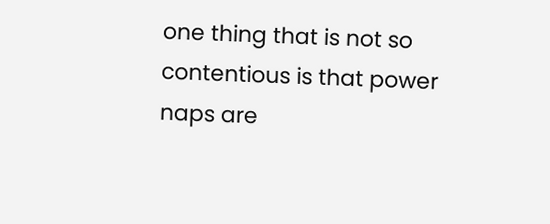one thing that is not so contentious is that power naps are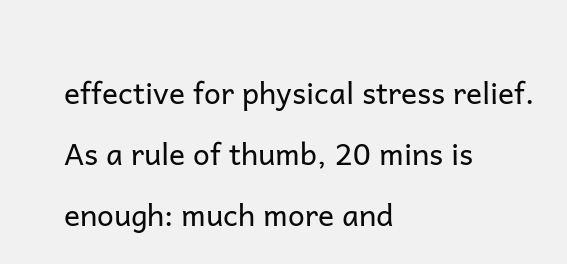effective for physical stress relief. As a rule of thumb, 20 mins is enough: much more and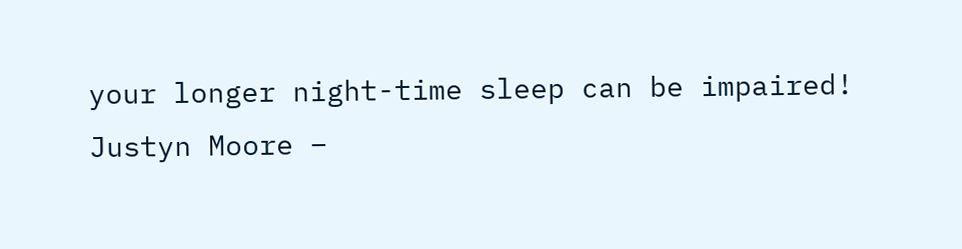your longer night-time sleep can be impaired!
Justyn Moore –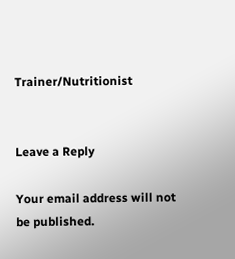Trainer/Nutritionist


Leave a Reply

Your email address will not be published.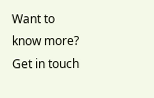Want to know more? Get in touch